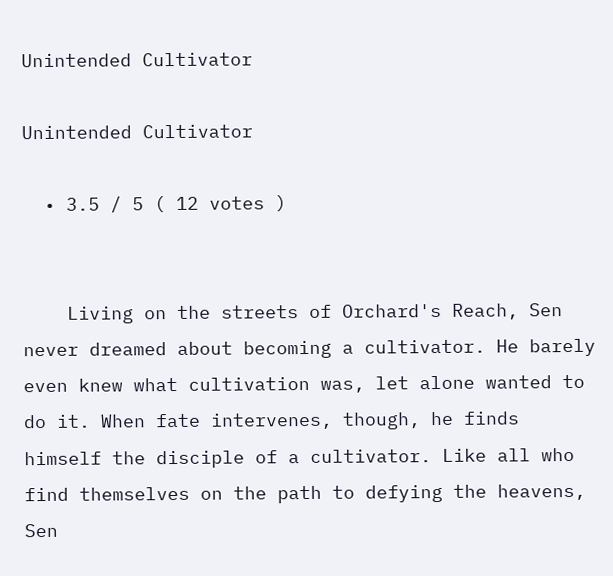Unintended Cultivator

Unintended Cultivator

  • 3.5 / 5 ( 12 votes )


    Living on the streets of Orchard's Reach, Sen never dreamed about becoming a cultivator. He barely even knew what cultivation was, let alone wanted to do it. When fate intervenes, though, he finds himself the disciple of a cultivator. Like all who find themselves on the path to defying the heavens, Sen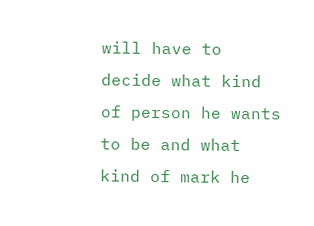will have to decide what kind of person he wants to be and what kind of mark he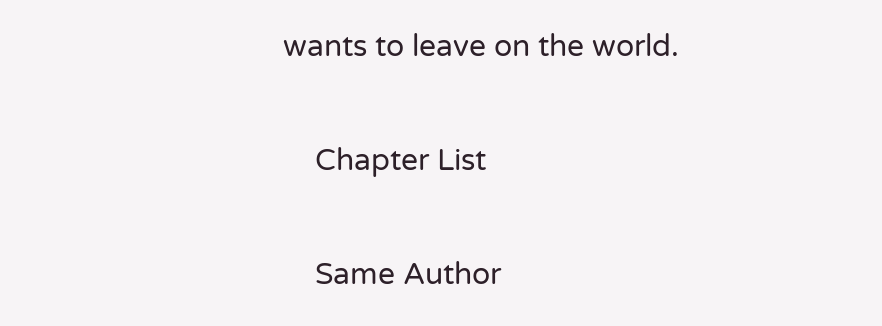wants to leave on the world.

    Chapter List

    Same Author